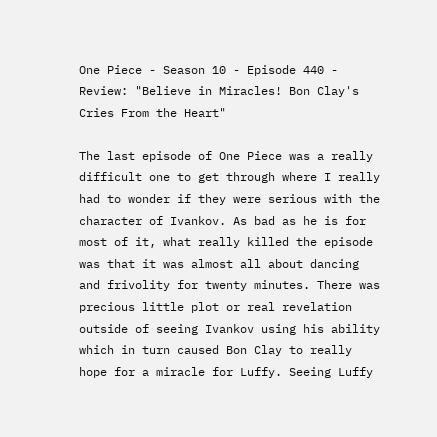One Piece - Season 10 - Episode 440 - Review: "Believe in Miracles! Bon Clay's Cries From the Heart"

The last episode of One Piece was a really difficult one to get through where I really had to wonder if they were serious with the character of Ivankov. As bad as he is for most of it, what really killed the episode was that it was almost all about dancing and frivolity for twenty minutes. There was precious little plot or real revelation outside of seeing Ivankov using his ability which in turn caused Bon Clay to really hope for a miracle for Luffy. Seeing Luffy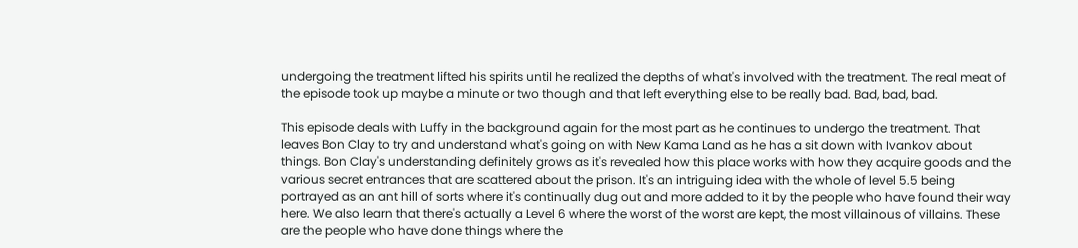undergoing the treatment lifted his spirits until he realized the depths of what's involved with the treatment. The real meat of the episode took up maybe a minute or two though and that left everything else to be really bad. Bad, bad, bad.

This episode deals with Luffy in the background again for the most part as he continues to undergo the treatment. That leaves Bon Clay to try and understand what's going on with New Kama Land as he has a sit down with Ivankov about things. Bon Clay's understanding definitely grows as it's revealed how this place works with how they acquire goods and the various secret entrances that are scattered about the prison. It's an intriguing idea with the whole of level 5.5 being portrayed as an ant hill of sorts where it's continually dug out and more added to it by the people who have found their way here. We also learn that there's actually a Level 6 where the worst of the worst are kept, the most villainous of villains. These are the people who have done things where the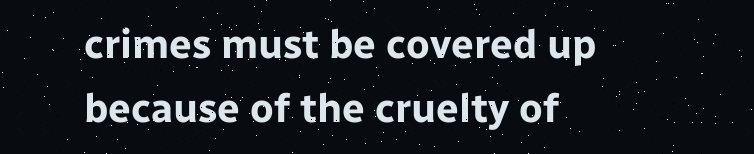crimes must be covered up because of the cruelty of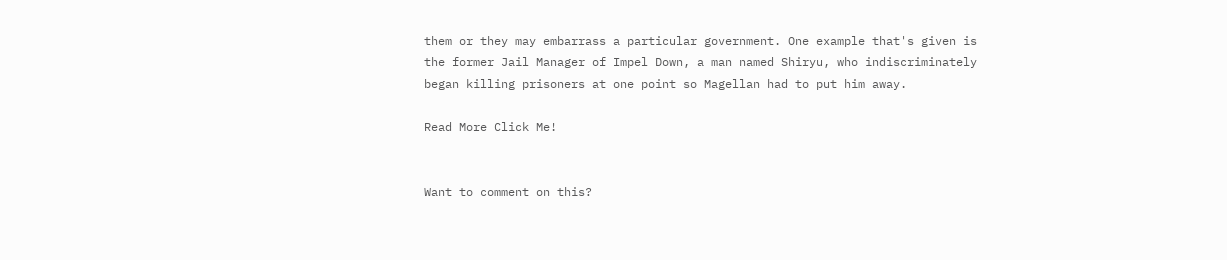them or they may embarrass a particular government. One example that's given is the former Jail Manager of Impel Down, a man named Shiryu, who indiscriminately began killing prisoners at one point so Magellan had to put him away.

Read More Click Me!


Want to comment on this?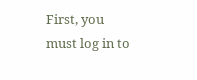First, you must log in to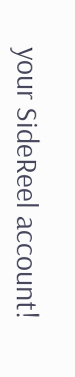your SideReel account!